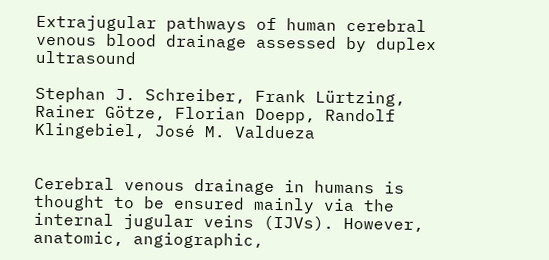Extrajugular pathways of human cerebral venous blood drainage assessed by duplex ultrasound

Stephan J. Schreiber, Frank Lürtzing, Rainer Götze, Florian Doepp, Randolf Klingebiel, José M. Valdueza


Cerebral venous drainage in humans is thought to be ensured mainly via the internal jugular veins (IJVs). However, anatomic, angiographic,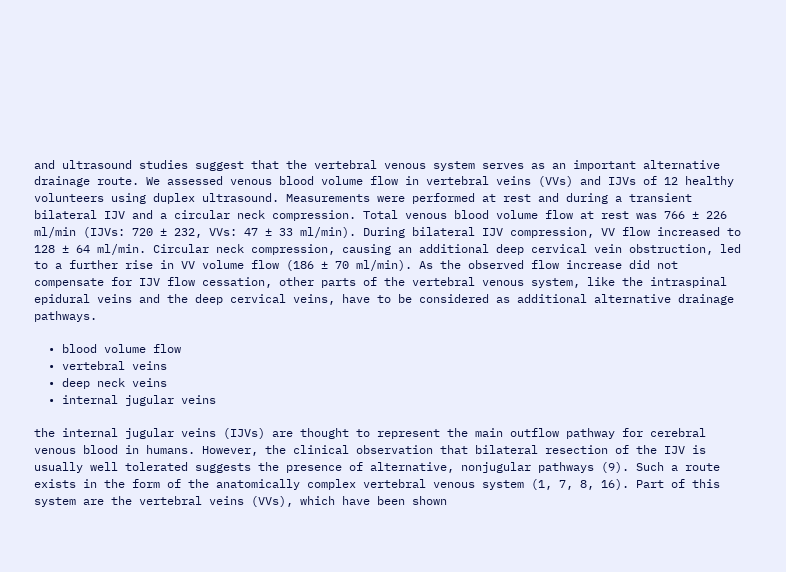and ultrasound studies suggest that the vertebral venous system serves as an important alternative drainage route. We assessed venous blood volume flow in vertebral veins (VVs) and IJVs of 12 healthy volunteers using duplex ultrasound. Measurements were performed at rest and during a transient bilateral IJV and a circular neck compression. Total venous blood volume flow at rest was 766 ± 226 ml/min (IJVs: 720 ± 232, VVs: 47 ± 33 ml/min). During bilateral IJV compression, VV flow increased to 128 ± 64 ml/min. Circular neck compression, causing an additional deep cervical vein obstruction, led to a further rise in VV volume flow (186 ± 70 ml/min). As the observed flow increase did not compensate for IJV flow cessation, other parts of the vertebral venous system, like the intraspinal epidural veins and the deep cervical veins, have to be considered as additional alternative drainage pathways.

  • blood volume flow
  • vertebral veins
  • deep neck veins
  • internal jugular veins

the internal jugular veins (IJVs) are thought to represent the main outflow pathway for cerebral venous blood in humans. However, the clinical observation that bilateral resection of the IJV is usually well tolerated suggests the presence of alternative, nonjugular pathways (9). Such a route exists in the form of the anatomically complex vertebral venous system (1, 7, 8, 16). Part of this system are the vertebral veins (VVs), which have been shown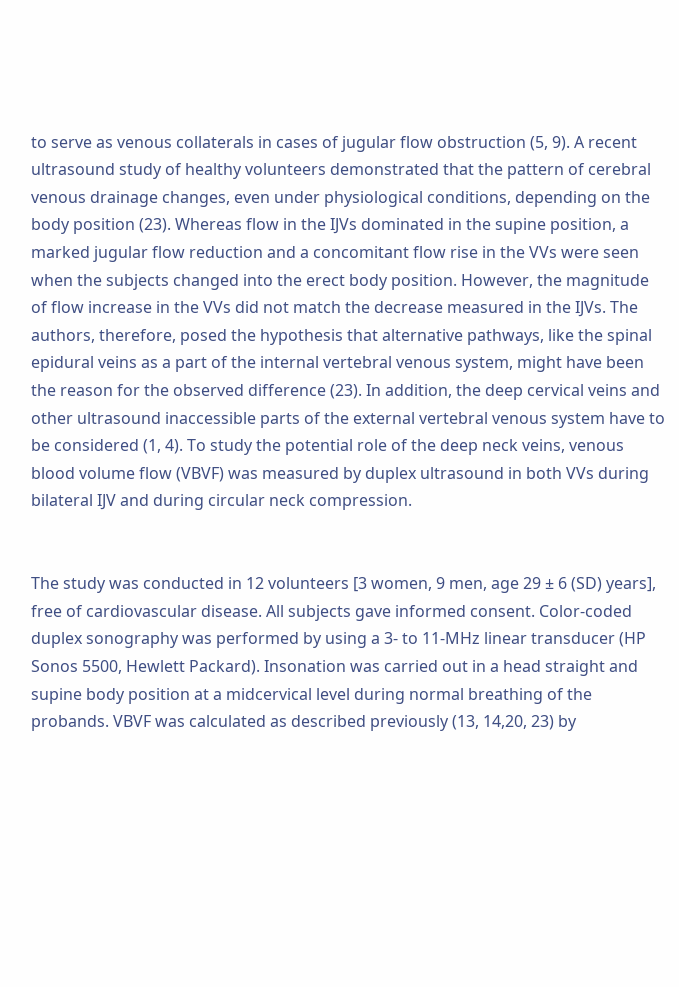to serve as venous collaterals in cases of jugular flow obstruction (5, 9). A recent ultrasound study of healthy volunteers demonstrated that the pattern of cerebral venous drainage changes, even under physiological conditions, depending on the body position (23). Whereas flow in the IJVs dominated in the supine position, a marked jugular flow reduction and a concomitant flow rise in the VVs were seen when the subjects changed into the erect body position. However, the magnitude of flow increase in the VVs did not match the decrease measured in the IJVs. The authors, therefore, posed the hypothesis that alternative pathways, like the spinal epidural veins as a part of the internal vertebral venous system, might have been the reason for the observed difference (23). In addition, the deep cervical veins and other ultrasound inaccessible parts of the external vertebral venous system have to be considered (1, 4). To study the potential role of the deep neck veins, venous blood volume flow (VBVF) was measured by duplex ultrasound in both VVs during bilateral IJV and during circular neck compression.


The study was conducted in 12 volunteers [3 women, 9 men, age 29 ± 6 (SD) years], free of cardiovascular disease. All subjects gave informed consent. Color-coded duplex sonography was performed by using a 3- to 11-MHz linear transducer (HP Sonos 5500, Hewlett Packard). Insonation was carried out in a head straight and supine body position at a midcervical level during normal breathing of the probands. VBVF was calculated as described previously (13, 14,20, 23) by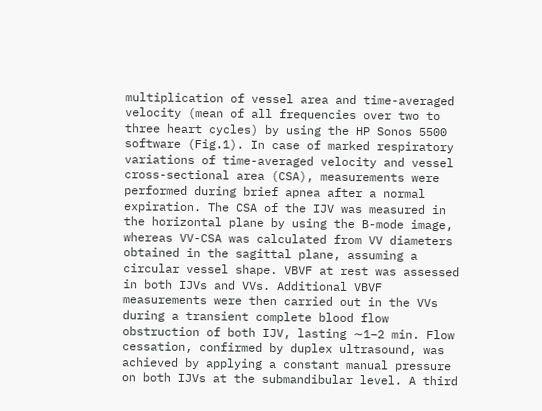multiplication of vessel area and time-averaged velocity (mean of all frequencies over two to three heart cycles) by using the HP Sonos 5500 software (Fig.1). In case of marked respiratory variations of time-averaged velocity and vessel cross-sectional area (CSA), measurements were performed during brief apnea after a normal expiration. The CSA of the IJV was measured in the horizontal plane by using the B-mode image, whereas VV-CSA was calculated from VV diameters obtained in the sagittal plane, assuming a circular vessel shape. VBVF at rest was assessed in both IJVs and VVs. Additional VBVF measurements were then carried out in the VVs during a transient complete blood flow obstruction of both IJV, lasting ∼1–2 min. Flow cessation, confirmed by duplex ultrasound, was achieved by applying a constant manual pressure on both IJVs at the submandibular level. A third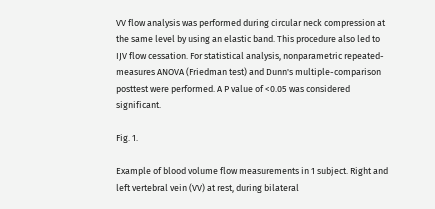VV flow analysis was performed during circular neck compression at the same level by using an elastic band. This procedure also led to IJV flow cessation. For statistical analysis, nonparametric repeated-measures ANOVA (Friedman test) and Dunn's multiple-comparison posttest were performed. A P value of <0.05 was considered significant.

Fig. 1.

Example of blood volume flow measurements in 1 subject. Right and left vertebral vein (VV) at rest, during bilateral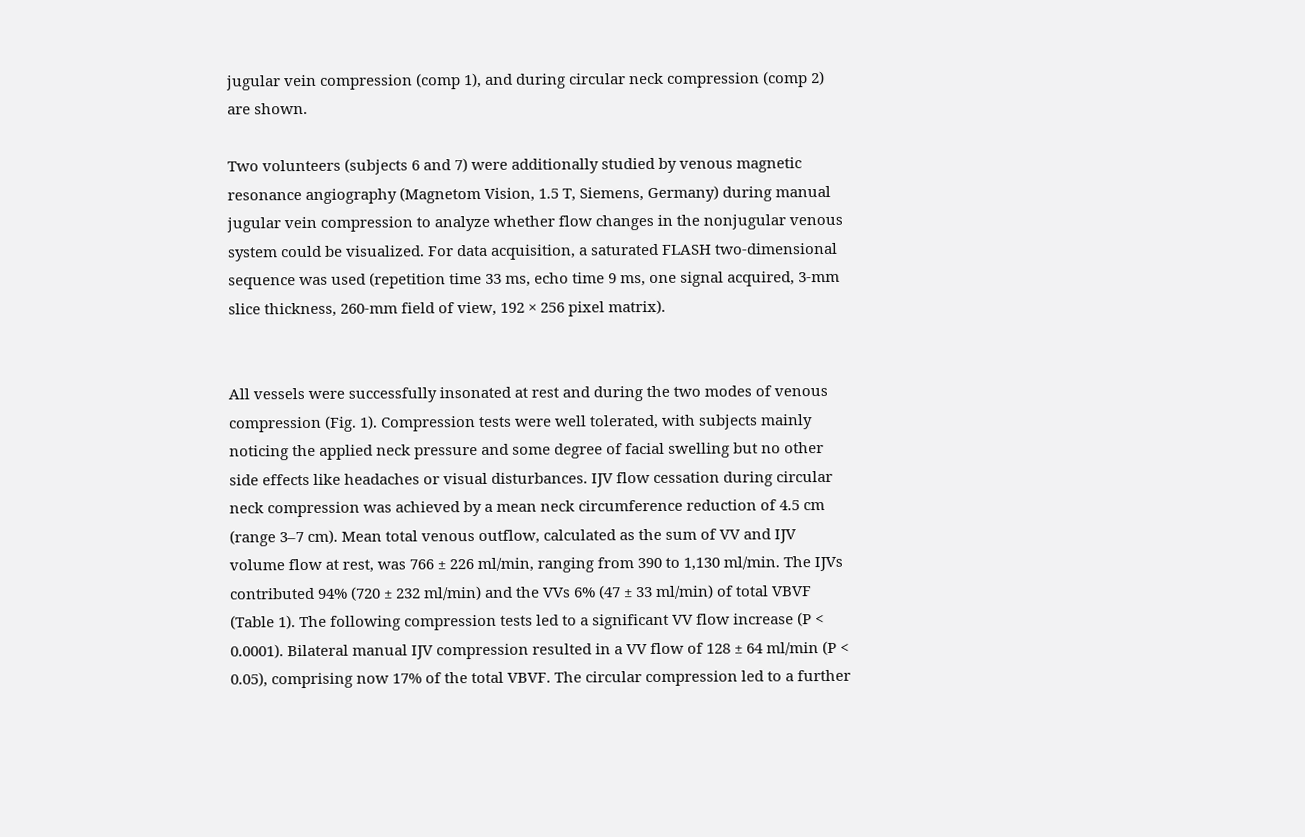jugular vein compression (comp 1), and during circular neck compression (comp 2) are shown.

Two volunteers (subjects 6 and 7) were additionally studied by venous magnetic resonance angiography (Magnetom Vision, 1.5 T, Siemens, Germany) during manual jugular vein compression to analyze whether flow changes in the nonjugular venous system could be visualized. For data acquisition, a saturated FLASH two-dimensional sequence was used (repetition time 33 ms, echo time 9 ms, one signal acquired, 3-mm slice thickness, 260-mm field of view, 192 × 256 pixel matrix).


All vessels were successfully insonated at rest and during the two modes of venous compression (Fig. 1). Compression tests were well tolerated, with subjects mainly noticing the applied neck pressure and some degree of facial swelling but no other side effects like headaches or visual disturbances. IJV flow cessation during circular neck compression was achieved by a mean neck circumference reduction of 4.5 cm (range 3–7 cm). Mean total venous outflow, calculated as the sum of VV and IJV volume flow at rest, was 766 ± 226 ml/min, ranging from 390 to 1,130 ml/min. The IJVs contributed 94% (720 ± 232 ml/min) and the VVs 6% (47 ± 33 ml/min) of total VBVF (Table 1). The following compression tests led to a significant VV flow increase (P < 0.0001). Bilateral manual IJV compression resulted in a VV flow of 128 ± 64 ml/min (P < 0.05), comprising now 17% of the total VBVF. The circular compression led to a further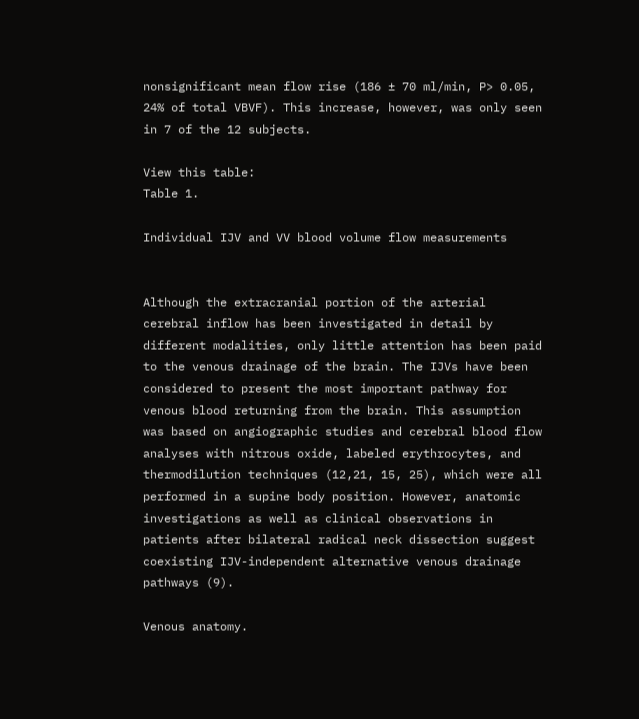nonsignificant mean flow rise (186 ± 70 ml/min, P> 0.05, 24% of total VBVF). This increase, however, was only seen in 7 of the 12 subjects.

View this table:
Table 1.

Individual IJV and VV blood volume flow measurements


Although the extracranial portion of the arterial cerebral inflow has been investigated in detail by different modalities, only little attention has been paid to the venous drainage of the brain. The IJVs have been considered to present the most important pathway for venous blood returning from the brain. This assumption was based on angiographic studies and cerebral blood flow analyses with nitrous oxide, labeled erythrocytes, and thermodilution techniques (12,21, 15, 25), which were all performed in a supine body position. However, anatomic investigations as well as clinical observations in patients after bilateral radical neck dissection suggest coexisting IJV-independent alternative venous drainage pathways (9).

Venous anatomy.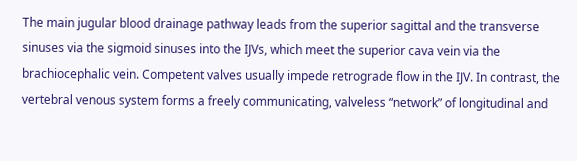The main jugular blood drainage pathway leads from the superior sagittal and the transverse sinuses via the sigmoid sinuses into the IJVs, which meet the superior cava vein via the brachiocephalic vein. Competent valves usually impede retrograde flow in the IJV. In contrast, the vertebral venous system forms a freely communicating, valveless “network” of longitudinal and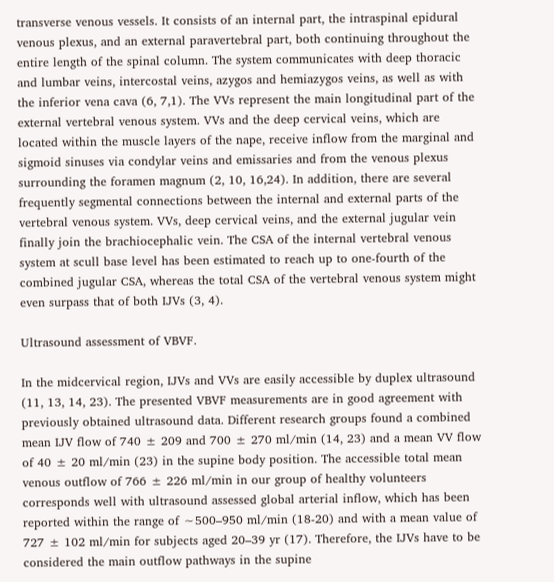transverse venous vessels. It consists of an internal part, the intraspinal epidural venous plexus, and an external paravertebral part, both continuing throughout the entire length of the spinal column. The system communicates with deep thoracic and lumbar veins, intercostal veins, azygos and hemiazygos veins, as well as with the inferior vena cava (6, 7,1). The VVs represent the main longitudinal part of the external vertebral venous system. VVs and the deep cervical veins, which are located within the muscle layers of the nape, receive inflow from the marginal and sigmoid sinuses via condylar veins and emissaries and from the venous plexus surrounding the foramen magnum (2, 10, 16,24). In addition, there are several frequently segmental connections between the internal and external parts of the vertebral venous system. VVs, deep cervical veins, and the external jugular vein finally join the brachiocephalic vein. The CSA of the internal vertebral venous system at scull base level has been estimated to reach up to one-fourth of the combined jugular CSA, whereas the total CSA of the vertebral venous system might even surpass that of both IJVs (3, 4).

Ultrasound assessment of VBVF.

In the midcervical region, IJVs and VVs are easily accessible by duplex ultrasound (11, 13, 14, 23). The presented VBVF measurements are in good agreement with previously obtained ultrasound data. Different research groups found a combined mean IJV flow of 740 ± 209 and 700 ± 270 ml/min (14, 23) and a mean VV flow of 40 ± 20 ml/min (23) in the supine body position. The accessible total mean venous outflow of 766 ± 226 ml/min in our group of healthy volunteers corresponds well with ultrasound assessed global arterial inflow, which has been reported within the range of ∼500–950 ml/min (18-20) and with a mean value of 727 ± 102 ml/min for subjects aged 20–39 yr (17). Therefore, the IJVs have to be considered the main outflow pathways in the supine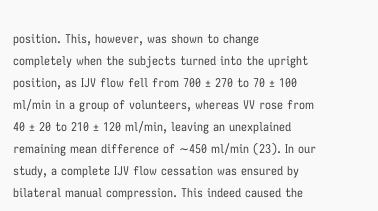position. This, however, was shown to change completely when the subjects turned into the upright position, as IJV flow fell from 700 ± 270 to 70 ± 100 ml/min in a group of volunteers, whereas VV rose from 40 ± 20 to 210 ± 120 ml/min, leaving an unexplained remaining mean difference of ∼450 ml/min (23). In our study, a complete IJV flow cessation was ensured by bilateral manual compression. This indeed caused the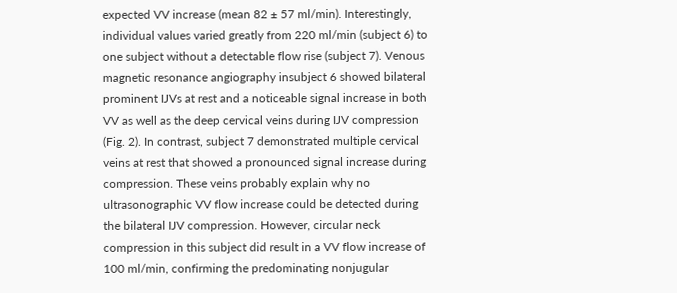expected VV increase (mean 82 ± 57 ml/min). Interestingly, individual values varied greatly from 220 ml/min (subject 6) to one subject without a detectable flow rise (subject 7). Venous magnetic resonance angiography insubject 6 showed bilateral prominent IJVs at rest and a noticeable signal increase in both VV as well as the deep cervical veins during IJV compression (Fig. 2). In contrast, subject 7 demonstrated multiple cervical veins at rest that showed a pronounced signal increase during compression. These veins probably explain why no ultrasonographic VV flow increase could be detected during the bilateral IJV compression. However, circular neck compression in this subject did result in a VV flow increase of 100 ml/min, confirming the predominating nonjugular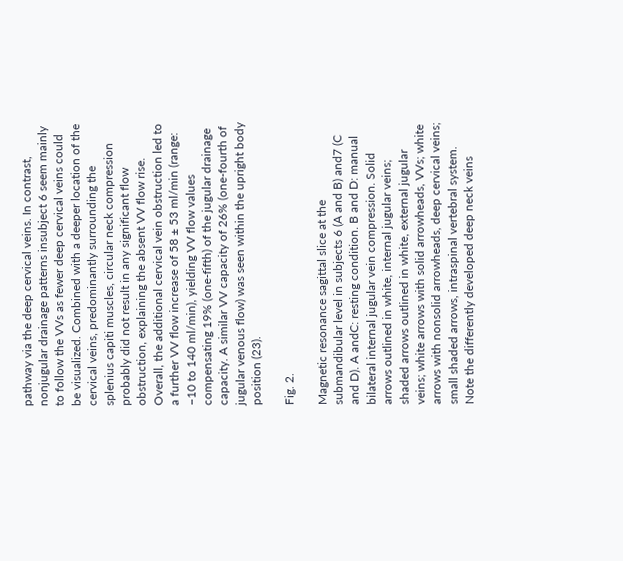pathway via the deep cervical veins. In contrast, nonjugular drainage patterns insubject 6 seem mainly to follow the VVs as fewer deep cervical veins could be visualized. Combined with a deeper location of the cervical veins, predominantly surrounding the splenius capiti muscles, circular neck compression probably did not result in any significant flow obstruction, explaining the absent VV flow rise. Overall, the additional cervical vein obstruction led to a further VV flow increase of 58 ± 53 ml/min (range: −10 to 140 ml/min), yielding VV flow values compensating 19% (one-fifth) of the jugular drainage capacity. A similar VV capacity of 26% (one-fourth of jugular venous flow) was seen within the upright body position (23).

Fig. 2.

Magnetic resonance sagittal slice at the submandibular level in subjects 6 (A and B) and7 (C and D). A andC: resting condition. B and D: manual bilateral internal jugular vein compression. Solid arrows outlined in white, internal jugular veins; shaded arrows outlined in white, external jugular veins; white arrows with solid arrowheads, VVs; white arrows with nonsolid arrowheads, deep cervical veins; small shaded arrows, intraspinal vertebral system. Note the differently developed deep neck veins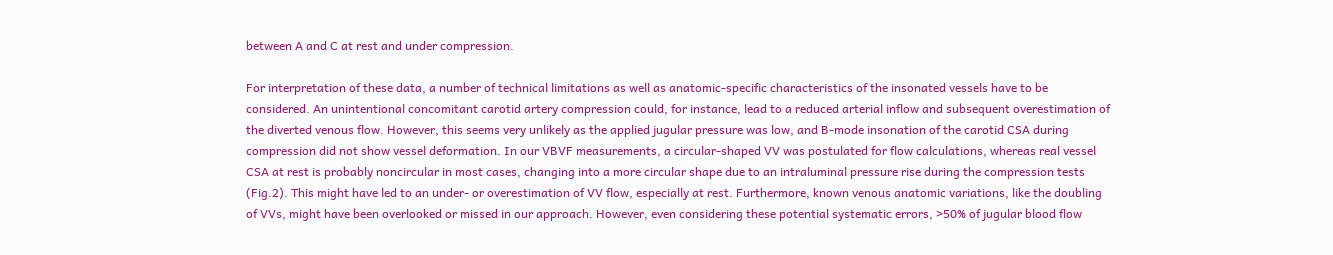between A and C at rest and under compression.

For interpretation of these data, a number of technical limitations as well as anatomic-specific characteristics of the insonated vessels have to be considered. An unintentional concomitant carotid artery compression could, for instance, lead to a reduced arterial inflow and subsequent overestimation of the diverted venous flow. However, this seems very unlikely as the applied jugular pressure was low, and B-mode insonation of the carotid CSA during compression did not show vessel deformation. In our VBVF measurements, a circular-shaped VV was postulated for flow calculations, whereas real vessel CSA at rest is probably noncircular in most cases, changing into a more circular shape due to an intraluminal pressure rise during the compression tests (Fig.2). This might have led to an under- or overestimation of VV flow, especially at rest. Furthermore, known venous anatomic variations, like the doubling of VVs, might have been overlooked or missed in our approach. However, even considering these potential systematic errors, >50% of jugular blood flow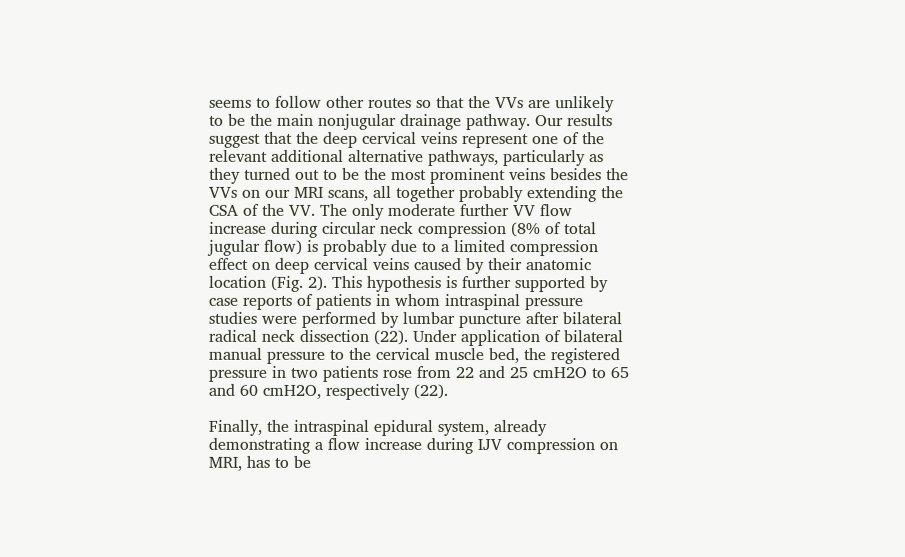seems to follow other routes so that the VVs are unlikely to be the main nonjugular drainage pathway. Our results suggest that the deep cervical veins represent one of the relevant additional alternative pathways, particularly as they turned out to be the most prominent veins besides the VVs on our MRI scans, all together probably extending the CSA of the VV. The only moderate further VV flow increase during circular neck compression (8% of total jugular flow) is probably due to a limited compression effect on deep cervical veins caused by their anatomic location (Fig. 2). This hypothesis is further supported by case reports of patients in whom intraspinal pressure studies were performed by lumbar puncture after bilateral radical neck dissection (22). Under application of bilateral manual pressure to the cervical muscle bed, the registered pressure in two patients rose from 22 and 25 cmH2O to 65 and 60 cmH2O, respectively (22).

Finally, the intraspinal epidural system, already demonstrating a flow increase during IJV compression on MRI, has to be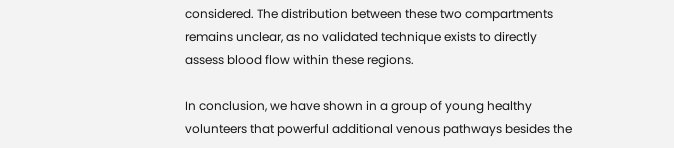considered. The distribution between these two compartments remains unclear, as no validated technique exists to directly assess blood flow within these regions.

In conclusion, we have shown in a group of young healthy volunteers that powerful additional venous pathways besides the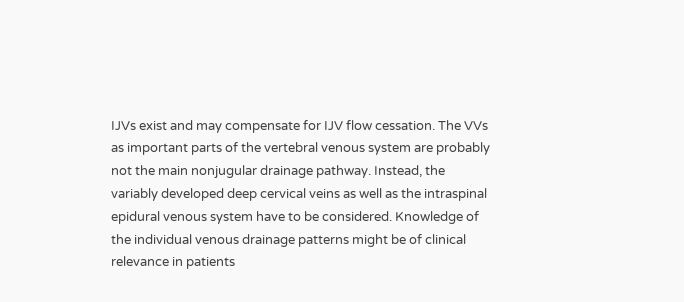IJVs exist and may compensate for IJV flow cessation. The VVs as important parts of the vertebral venous system are probably not the main nonjugular drainage pathway. Instead, the variably developed deep cervical veins as well as the intraspinal epidural venous system have to be considered. Knowledge of the individual venous drainage patterns might be of clinical relevance in patients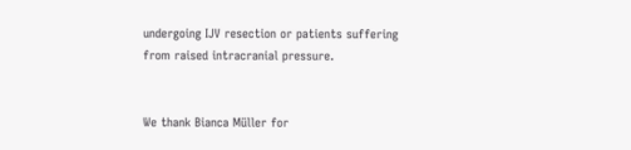undergoing IJV resection or patients suffering from raised intracranial pressure.


We thank Bianca Müller for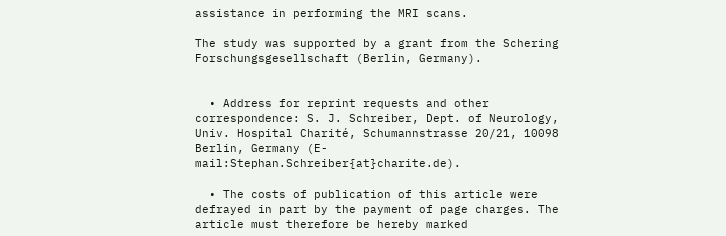assistance in performing the MRI scans.

The study was supported by a grant from the Schering Forschungsgesellschaft (Berlin, Germany).


  • Address for reprint requests and other correspondence: S. J. Schreiber, Dept. of Neurology, Univ. Hospital Charité, Schumannstrasse 20/21, 10098 Berlin, Germany (E-mail:Stephan.Schreiber{at}charite.de).

  • The costs of publication of this article were defrayed in part by the payment of page charges. The article must therefore be hereby marked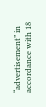“advertisement” in accordance with 18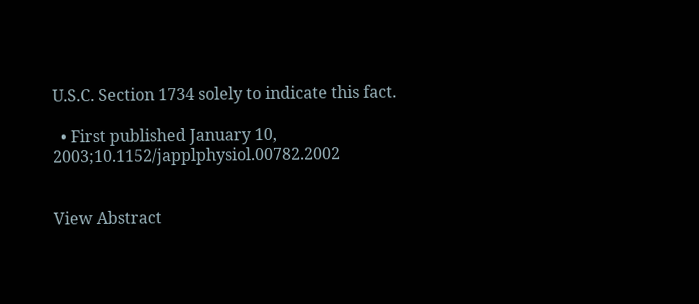U.S.C. Section 1734 solely to indicate this fact.

  • First published January 10, 2003;10.1152/japplphysiol.00782.2002


View Abstract